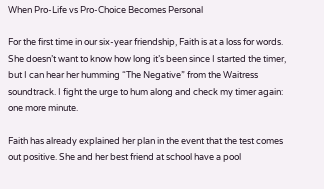When Pro-Life vs Pro-Choice Becomes Personal

For the first time in our six-year friendship, Faith is at a loss for words. She doesn’t want to know how long it’s been since I started the timer, but I can hear her humming “The Negative” from the Waitress soundtrack. I fight the urge to hum along and check my timer again: one more minute.

Faith has already explained her plan in the event that the test comes out positive. She and her best friend at school have a pool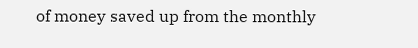of money saved up from the monthly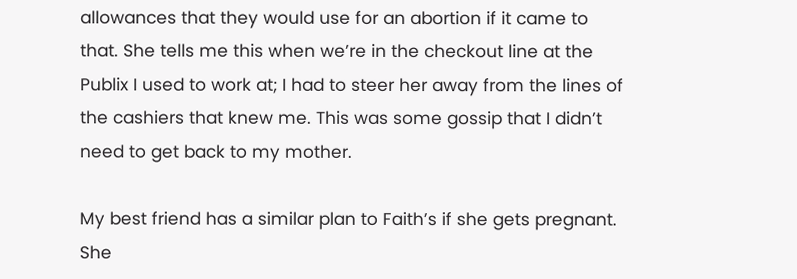allowances that they would use for an abortion if it came to that. She tells me this when we’re in the checkout line at the Publix I used to work at; I had to steer her away from the lines of the cashiers that knew me. This was some gossip that I didn’t need to get back to my mother.

My best friend has a similar plan to Faith’s if she gets pregnant. She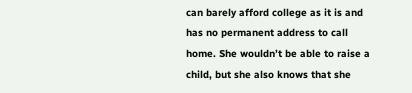can barely afford college as it is and has no permanent address to call home. She wouldn’t be able to raise a child, but she also knows that she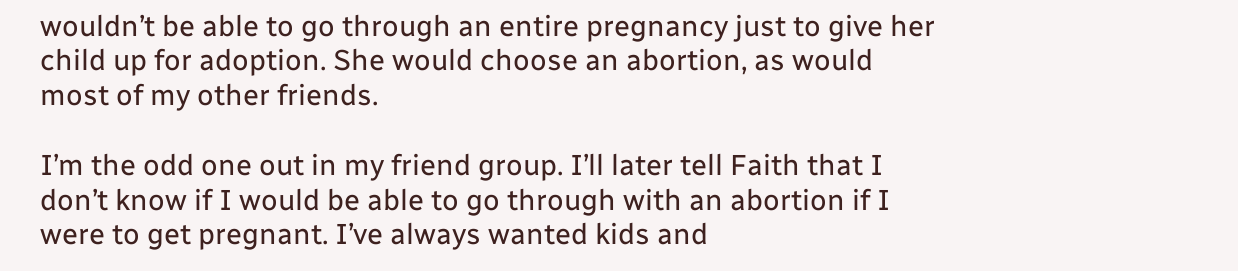wouldn’t be able to go through an entire pregnancy just to give her child up for adoption. She would choose an abortion, as would most of my other friends.

I’m the odd one out in my friend group. I’ll later tell Faith that I don’t know if I would be able to go through with an abortion if I were to get pregnant. I’ve always wanted kids and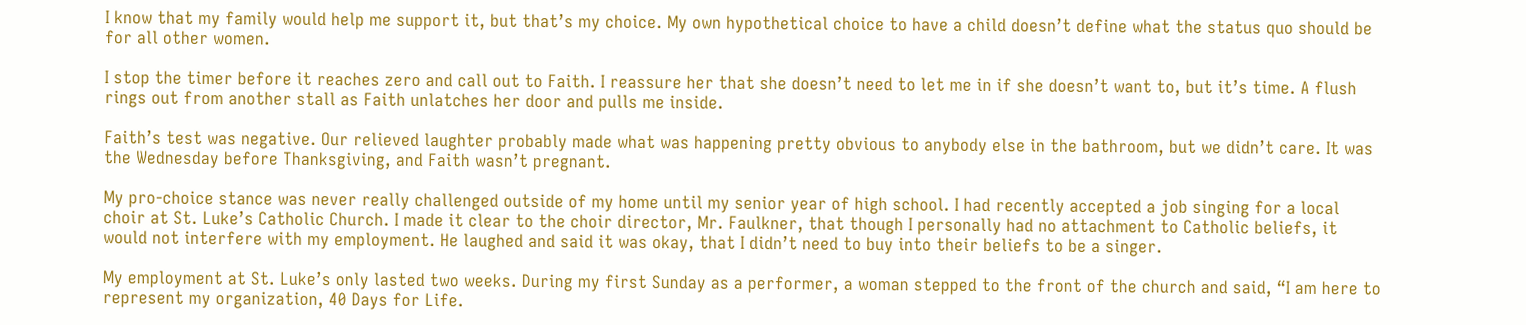I know that my family would help me support it, but that’s my choice. My own hypothetical choice to have a child doesn’t define what the status quo should be for all other women.

I stop the timer before it reaches zero and call out to Faith. I reassure her that she doesn’t need to let me in if she doesn’t want to, but it’s time. A flush rings out from another stall as Faith unlatches her door and pulls me inside.

Faith’s test was negative. Our relieved laughter probably made what was happening pretty obvious to anybody else in the bathroom, but we didn’t care. It was the Wednesday before Thanksgiving, and Faith wasn’t pregnant.

My pro-choice stance was never really challenged outside of my home until my senior year of high school. I had recently accepted a job singing for a local choir at St. Luke’s Catholic Church. I made it clear to the choir director, Mr. Faulkner, that though I personally had no attachment to Catholic beliefs, it would not interfere with my employment. He laughed and said it was okay, that I didn’t need to buy into their beliefs to be a singer.

My employment at St. Luke’s only lasted two weeks. During my first Sunday as a performer, a woman stepped to the front of the church and said, “I am here to represent my organization, 40 Days for Life.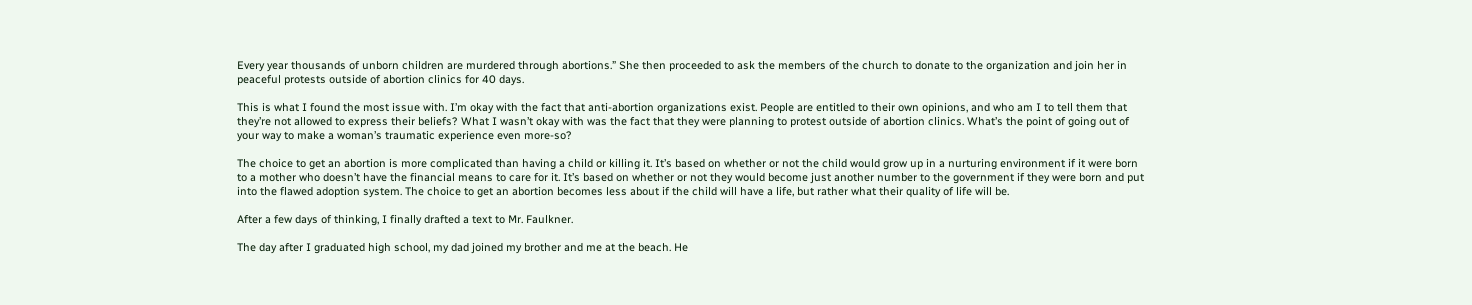Every year thousands of unborn children are murdered through abortions.” She then proceeded to ask the members of the church to donate to the organization and join her in peaceful protests outside of abortion clinics for 40 days.

This is what I found the most issue with. I’m okay with the fact that anti-abortion organizations exist. People are entitled to their own opinions, and who am I to tell them that they’re not allowed to express their beliefs? What I wasn’t okay with was the fact that they were planning to protest outside of abortion clinics. What’s the point of going out of your way to make a woman’s traumatic experience even more-so?

The choice to get an abortion is more complicated than having a child or killing it. It’s based on whether or not the child would grow up in a nurturing environment if it were born to a mother who doesn’t have the financial means to care for it. It’s based on whether or not they would become just another number to the government if they were born and put into the flawed adoption system. The choice to get an abortion becomes less about if the child will have a life, but rather what their quality of life will be.

After a few days of thinking, I finally drafted a text to Mr. Faulkner.

The day after I graduated high school, my dad joined my brother and me at the beach. He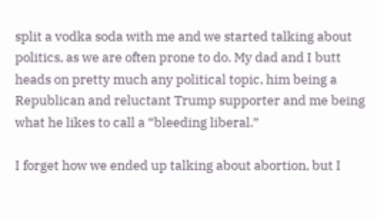split a vodka soda with me and we started talking about politics, as we are often prone to do. My dad and I butt heads on pretty much any political topic, him being a Republican and reluctant Trump supporter and me being what he likes to call a “bleeding liberal.”

I forget how we ended up talking about abortion, but I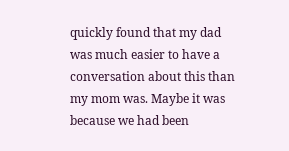quickly found that my dad was much easier to have a conversation about this than my mom was. Maybe it was because we had been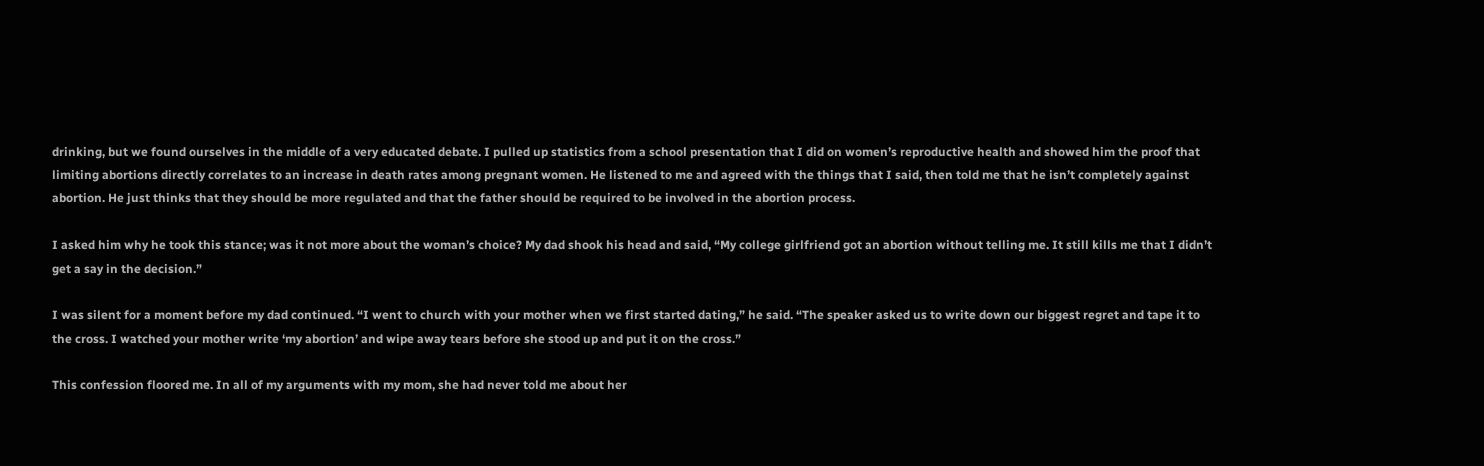drinking, but we found ourselves in the middle of a very educated debate. I pulled up statistics from a school presentation that I did on women’s reproductive health and showed him the proof that limiting abortions directly correlates to an increase in death rates among pregnant women. He listened to me and agreed with the things that I said, then told me that he isn’t completely against abortion. He just thinks that they should be more regulated and that the father should be required to be involved in the abortion process.

I asked him why he took this stance; was it not more about the woman’s choice? My dad shook his head and said, “My college girlfriend got an abortion without telling me. It still kills me that I didn’t get a say in the decision.”

I was silent for a moment before my dad continued. “I went to church with your mother when we first started dating,” he said. “The speaker asked us to write down our biggest regret and tape it to the cross. I watched your mother write ‘my abortion’ and wipe away tears before she stood up and put it on the cross.”

This confession floored me. In all of my arguments with my mom, she had never told me about her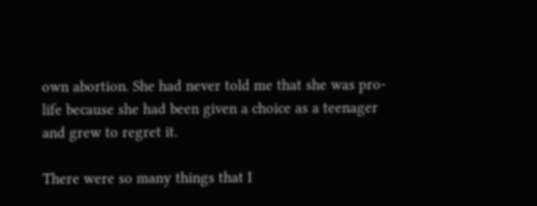own abortion. She had never told me that she was pro-life because she had been given a choice as a teenager and grew to regret it.

There were so many things that I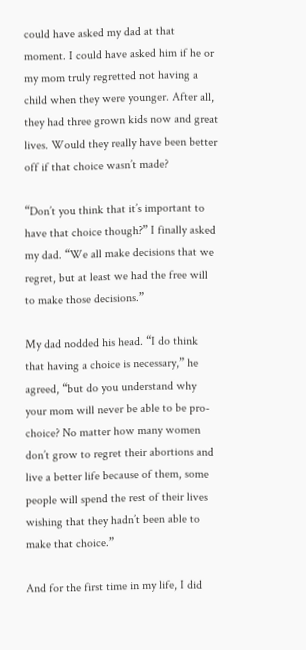could have asked my dad at that moment. I could have asked him if he or my mom truly regretted not having a child when they were younger. After all, they had three grown kids now and great lives. Would they really have been better off if that choice wasn’t made?

“Don’t you think that it’s important to have that choice though?” I finally asked my dad. “We all make decisions that we regret, but at least we had the free will to make those decisions.”

My dad nodded his head. “I do think that having a choice is necessary,” he agreed, “but do you understand why your mom will never be able to be pro-choice? No matter how many women don’t grow to regret their abortions and live a better life because of them, some people will spend the rest of their lives wishing that they hadn’t been able to make that choice.”

And for the first time in my life, I did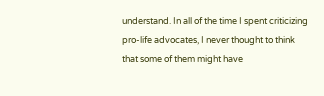understand. In all of the time I spent criticizing pro-life advocates, I never thought to think that some of them might have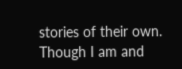stories of their own. Though I am and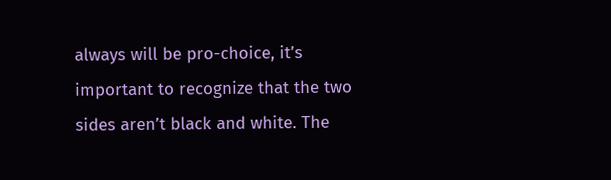always will be pro-choice, it’s important to recognize that the two sides aren’t black and white. The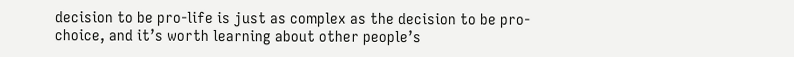decision to be pro-life is just as complex as the decision to be pro-choice, and it’s worth learning about other people’s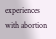experiences with abortion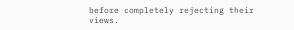before completely rejecting their views.